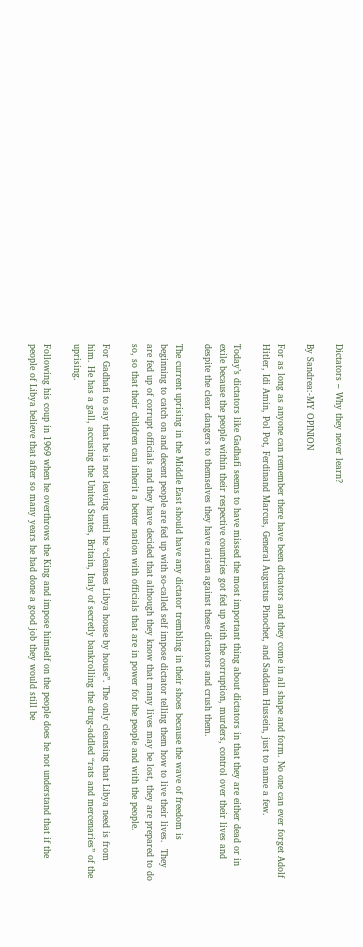Dictators – Why they never learn?

By Sandrea:-MY OPINION

For as long as anyone can remember there have been dictators and they come in all shape and form. No one can ever forget Adolf Hitler, Idi Amin, Pol Pot, Ferdinand Marcus, General Augustus Pinochet, and Saddam Hussein, just to name a few.

Today’s dictators like Gadhafi seems to have missed the most important thing about dictators in that they are either dead or in exile because the people within their respective countries got fed up with the corruption, murders, control over their lives and despite the clear dangers to themselves they have arisen against these dictators and crush them.

The current uprising in the Middle East should have any dictator trembling in their shoes because the wave of freedom is beginning to catch on and decent people are fed up with so-called self impose dictator telling them how to live their lives.  They are fed up of corrupt officials and they have decided that although they know that many lives may be lost, they are prepared to do so, so that their children can inherit a better nation with officials that are in power for the people and with the people.

For Gadhafi to say that he is not leaving until he “cleanses Libya house by house”. The only cleansing that Libya need is from him. He has a gall, accusing the United States, Britain, Italy of secretly bankrolling the drug-addled “rats and mercenaries” of the uprising.

Following his coup in 1969 when he overthrows the King and impose himself on the people does he not understand that if the people of Libya believe that after so many years he had done a good job they would still be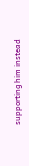supporting him instead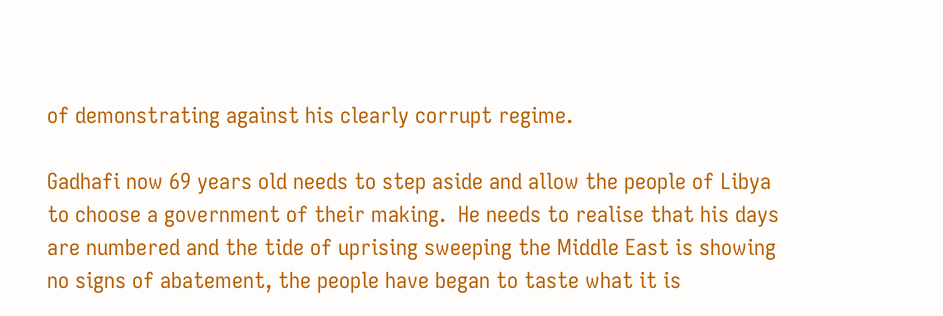of demonstrating against his clearly corrupt regime.

Gadhafi now 69 years old needs to step aside and allow the people of Libya to choose a government of their making.  He needs to realise that his days are numbered and the tide of uprising sweeping the Middle East is showing no signs of abatement, the people have began to taste what it is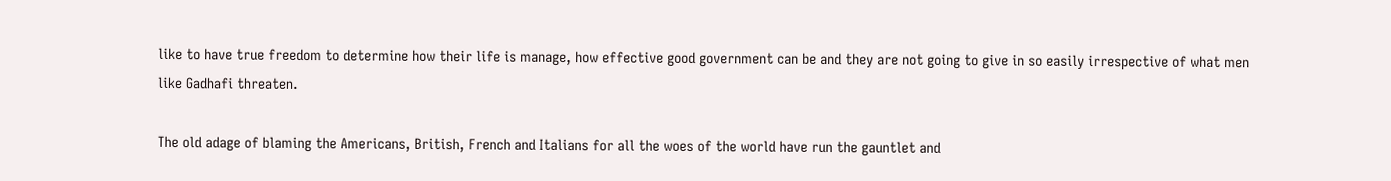like to have true freedom to determine how their life is manage, how effective good government can be and they are not going to give in so easily irrespective of what men like Gadhafi threaten.

The old adage of blaming the Americans, British, French and Italians for all the woes of the world have run the gauntlet and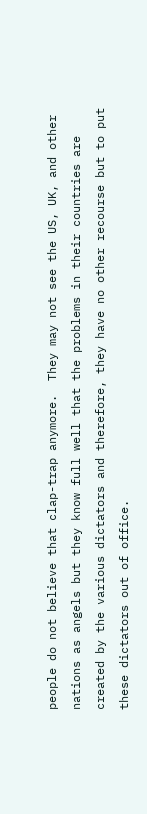people do not believe that clap-trap anymore.  They may not see the US, UK, and other nations as angels but they know full well that the problems in their countries are created by the various dictators and therefore, they have no other recourse but to put these dictators out of office.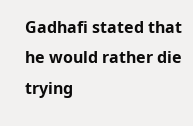Gadhafi stated that he would rather die trying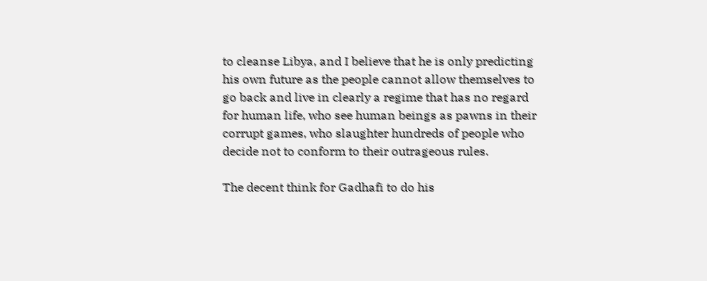to cleanse Libya, and I believe that he is only predicting his own future as the people cannot allow themselves to go back and live in clearly a regime that has no regard for human life, who see human beings as pawns in their corrupt games, who slaughter hundreds of people who decide not to conform to their outrageous rules.

The decent think for Gadhafi to do his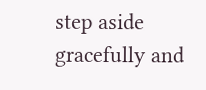step aside gracefully and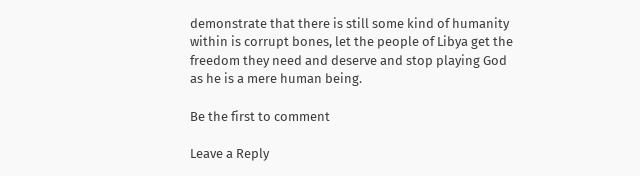demonstrate that there is still some kind of humanity within is corrupt bones, let the people of Libya get the freedom they need and deserve and stop playing God as he is a mere human being.

Be the first to comment

Leave a Reply